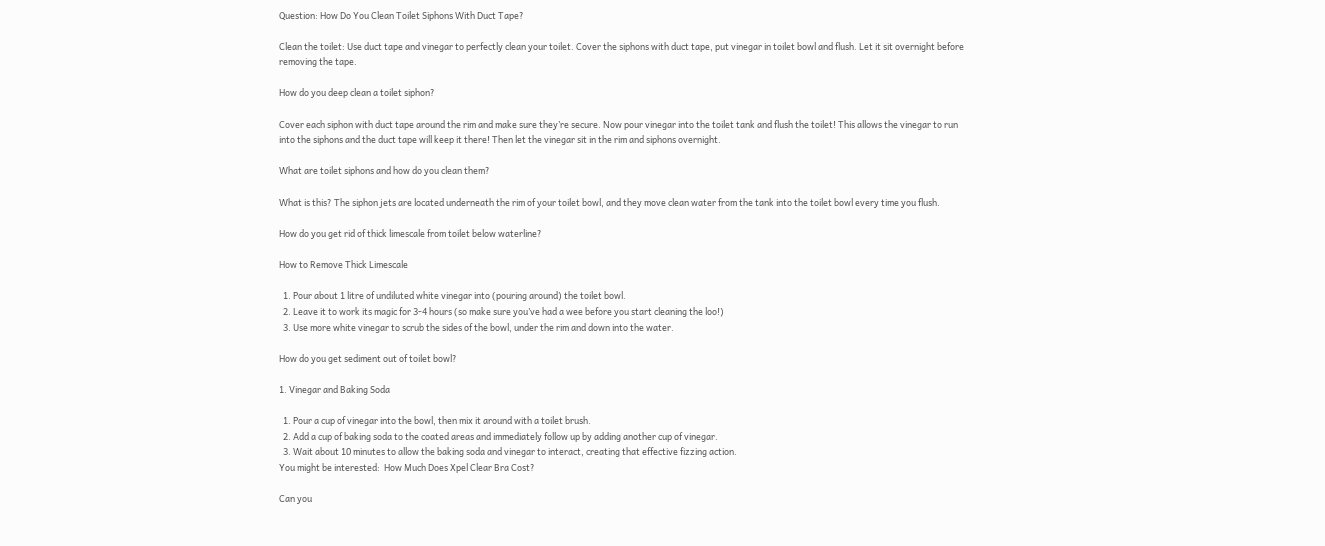Question: How Do You Clean Toilet Siphons With Duct Tape?

Clean the toilet: Use duct tape and vinegar to perfectly clean your toilet. Cover the siphons with duct tape, put vinegar in toilet bowl and flush. Let it sit overnight before removing the tape.

How do you deep clean a toilet siphon?

Cover each siphon with duct tape around the rim and make sure they’re secure. Now pour vinegar into the toilet tank and flush the toilet! This allows the vinegar to run into the siphons and the duct tape will keep it there! Then let the vinegar sit in the rim and siphons overnight.

What are toilet siphons and how do you clean them?

What is this? The siphon jets are located underneath the rim of your toilet bowl, and they move clean water from the tank into the toilet bowl every time you flush.

How do you get rid of thick limescale from toilet below waterline?

How to Remove Thick Limescale

  1. Pour about 1 litre of undiluted white vinegar into (pouring around) the toilet bowl.
  2. Leave it to work its magic for 3-4 hours (so make sure you’ve had a wee before you start cleaning the loo!)
  3. Use more white vinegar to scrub the sides of the bowl, under the rim and down into the water.

How do you get sediment out of toilet bowl?

1. Vinegar and Baking Soda

  1. Pour a cup of vinegar into the bowl, then mix it around with a toilet brush.
  2. Add a cup of baking soda to the coated areas and immediately follow up by adding another cup of vinegar.
  3. Wait about 10 minutes to allow the baking soda and vinegar to interact, creating that effective fizzing action.
You might be interested:  How Much Does Xpel Clear Bra Cost?

Can you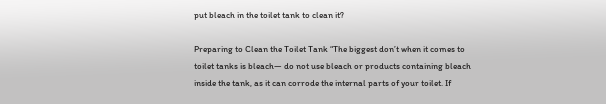put bleach in the toilet tank to clean it?

Preparing to Clean the Toilet Tank “The biggest don’t when it comes to toilet tanks is bleach— do not use bleach or products containing bleach inside the tank, as it can corrode the internal parts of your toilet. If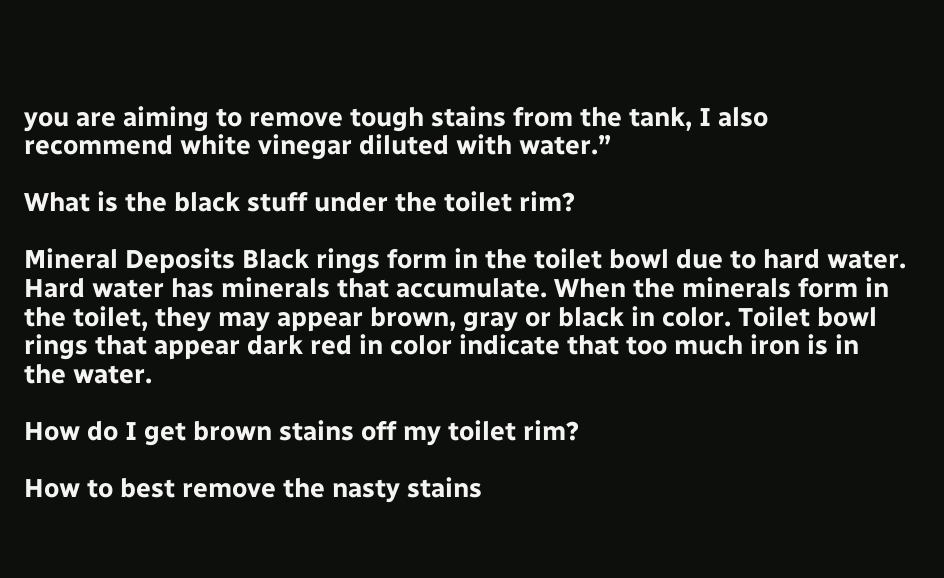you are aiming to remove tough stains from the tank, I also recommend white vinegar diluted with water.”

What is the black stuff under the toilet rim?

Mineral Deposits Black rings form in the toilet bowl due to hard water. Hard water has minerals that accumulate. When the minerals form in the toilet, they may appear brown, gray or black in color. Toilet bowl rings that appear dark red in color indicate that too much iron is in the water.

How do I get brown stains off my toilet rim?

How to best remove the nasty stains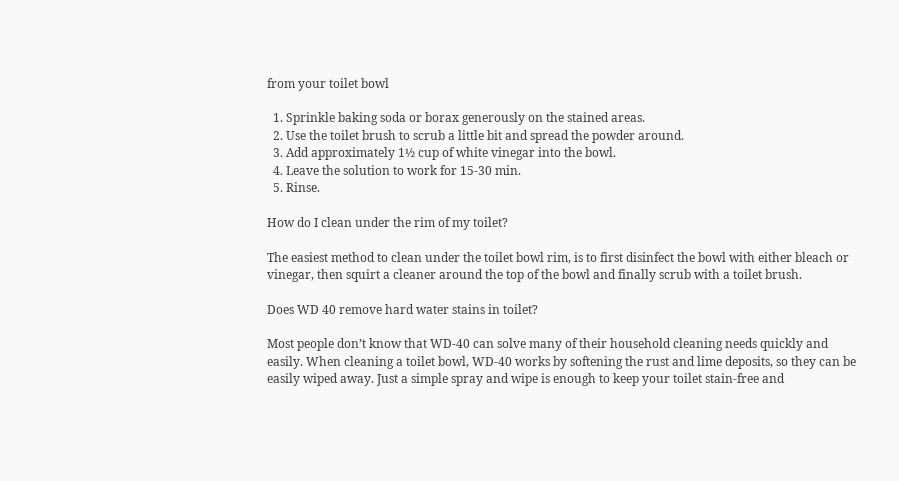from your toilet bowl

  1. Sprinkle baking soda or borax generously on the stained areas.
  2. Use the toilet brush to scrub a little bit and spread the powder around.
  3. Add approximately 1½ cup of white vinegar into the bowl.
  4. Leave the solution to work for 15-30 min.
  5. Rinse.

How do I clean under the rim of my toilet?

The easiest method to clean under the toilet bowl rim, is to first disinfect the bowl with either bleach or vinegar, then squirt a cleaner around the top of the bowl and finally scrub with a toilet brush.

Does WD 40 remove hard water stains in toilet?

Most people don’t know that WD-40 can solve many of their household cleaning needs quickly and easily. When cleaning a toilet bowl, WD-40 works by softening the rust and lime deposits, so they can be easily wiped away. Just a simple spray and wipe is enough to keep your toilet stain-free and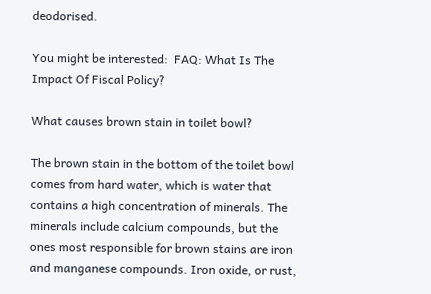deodorised.

You might be interested:  FAQ: What Is The Impact Of Fiscal Policy?

What causes brown stain in toilet bowl?

The brown stain in the bottom of the toilet bowl comes from hard water, which is water that contains a high concentration of minerals. The minerals include calcium compounds, but the ones most responsible for brown stains are iron and manganese compounds. Iron oxide, or rust,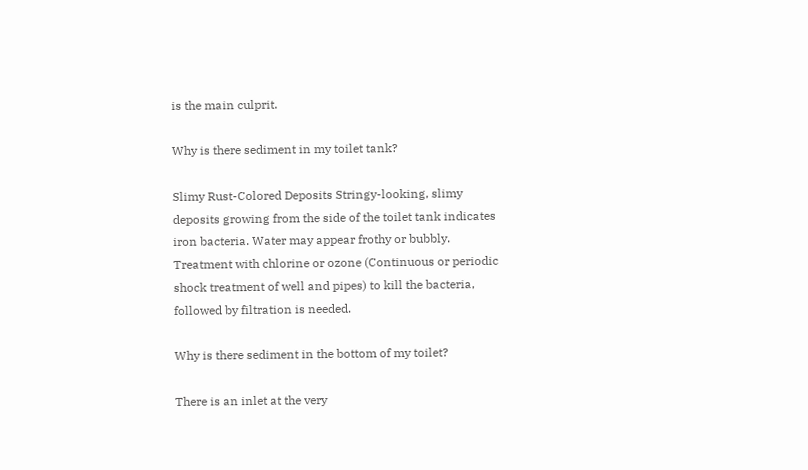is the main culprit.

Why is there sediment in my toilet tank?

Slimy Rust-Colored Deposits Stringy-looking, slimy deposits growing from the side of the toilet tank indicates iron bacteria. Water may appear frothy or bubbly. Treatment with chlorine or ozone (Continuous or periodic shock treatment of well and pipes) to kill the bacteria, followed by filtration is needed.

Why is there sediment in the bottom of my toilet?

There is an inlet at the very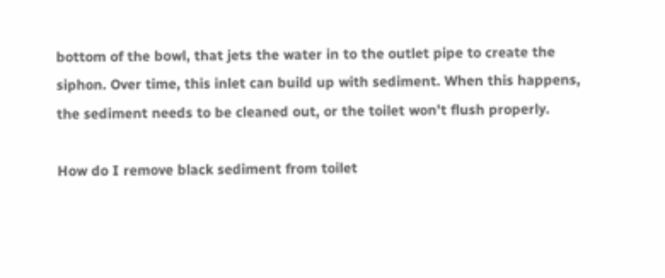bottom of the bowl, that jets the water in to the outlet pipe to create the siphon. Over time, this inlet can build up with sediment. When this happens, the sediment needs to be cleaned out, or the toilet won’t flush properly.

How do I remove black sediment from toilet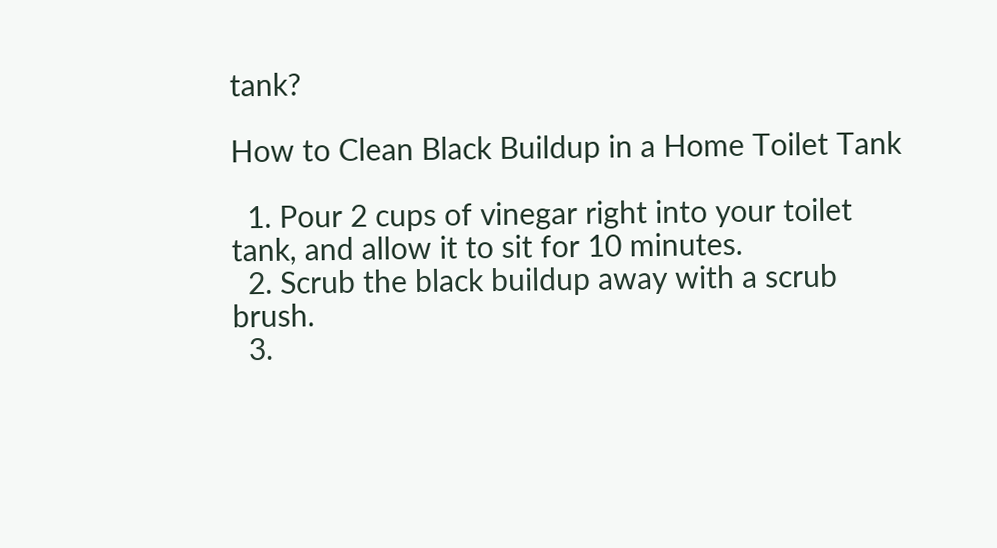tank?

How to Clean Black Buildup in a Home Toilet Tank

  1. Pour 2 cups of vinegar right into your toilet tank, and allow it to sit for 10 minutes.
  2. Scrub the black buildup away with a scrub brush.
  3.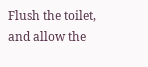Flush the toilet, and allow the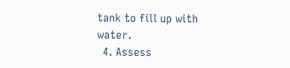tank to fill up with water.
  4. Assess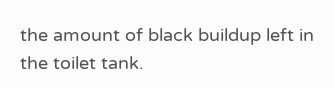the amount of black buildup left in the toilet tank.